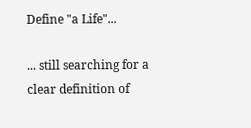Define "a Life"...

... still searching for a clear definition of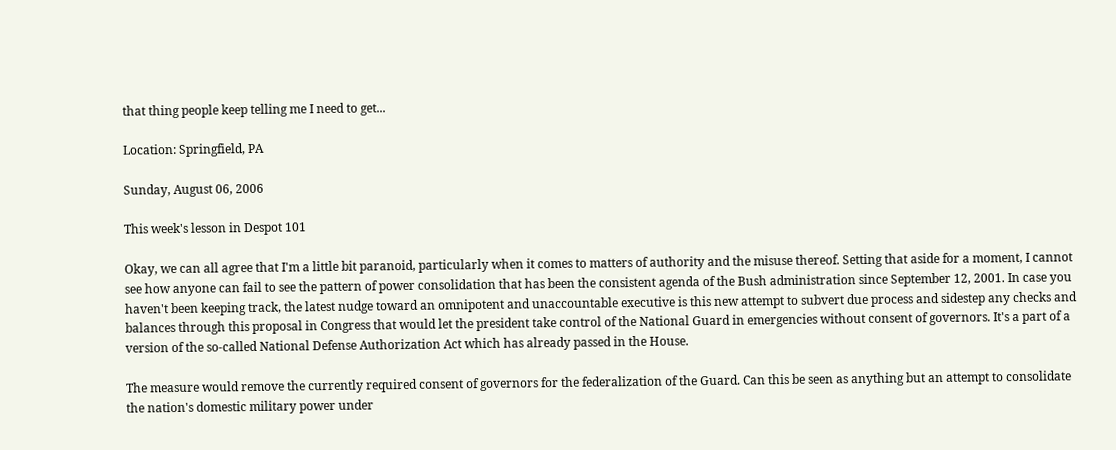that thing people keep telling me I need to get...

Location: Springfield, PA

Sunday, August 06, 2006

This week's lesson in Despot 101

Okay, we can all agree that I'm a little bit paranoid, particularly when it comes to matters of authority and the misuse thereof. Setting that aside for a moment, I cannot see how anyone can fail to see the pattern of power consolidation that has been the consistent agenda of the Bush administration since September 12, 2001. In case you haven't been keeping track, the latest nudge toward an omnipotent and unaccountable executive is this new attempt to subvert due process and sidestep any checks and balances through this proposal in Congress that would let the president take control of the National Guard in emergencies without consent of governors. It's a part of a version of the so-called National Defense Authorization Act which has already passed in the House.

The measure would remove the currently required consent of governors for the federalization of the Guard. Can this be seen as anything but an attempt to consolidate the nation's domestic military power under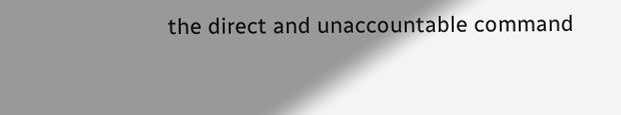the direct and unaccountable command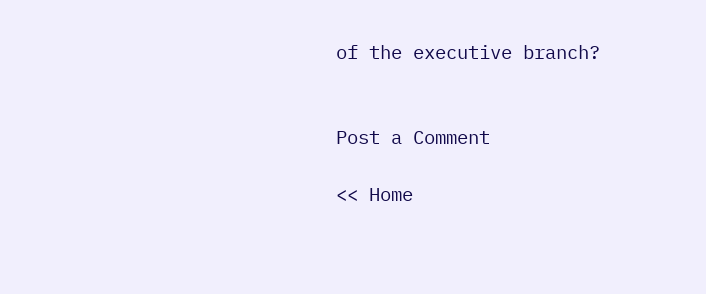of the executive branch?


Post a Comment

<< Home